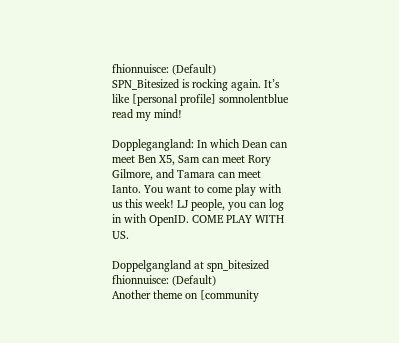fhionnuisce: (Default)
SPN_Bitesized is rocking again. It’s like [personal profile] somnolentblue read my mind!

Dopplegangland: In which Dean can meet Ben X5, Sam can meet Rory Gilmore, and Tamara can meet Ianto. You want to come play with us this week! LJ people, you can log in with OpenID. COME PLAY WITH US.

Doppelgangland at spn_bitesized
fhionnuisce: (Default)
Another theme on [community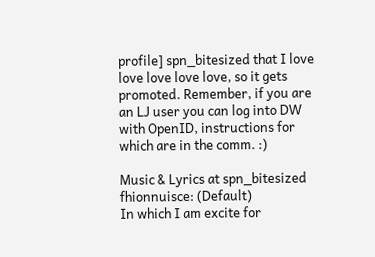profile] spn_bitesized that I love love love love love, so it gets promoted. Remember, if you are an LJ user you can log into DW with OpenID, instructions for which are in the comm. :)

Music & Lyrics at spn_bitesized
fhionnuisce: (Default)
In which I am excite for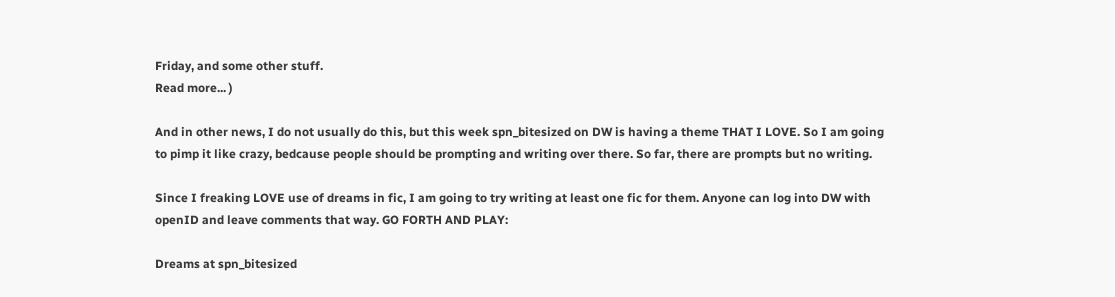Friday, and some other stuff.
Read more... )

And in other news, I do not usually do this, but this week spn_bitesized on DW is having a theme THAT I LOVE. So I am going to pimp it like crazy, bedcause people should be prompting and writing over there. So far, there are prompts but no writing.

Since I freaking LOVE use of dreams in fic, I am going to try writing at least one fic for them. Anyone can log into DW with openID and leave comments that way. GO FORTH AND PLAY:

Dreams at spn_bitesized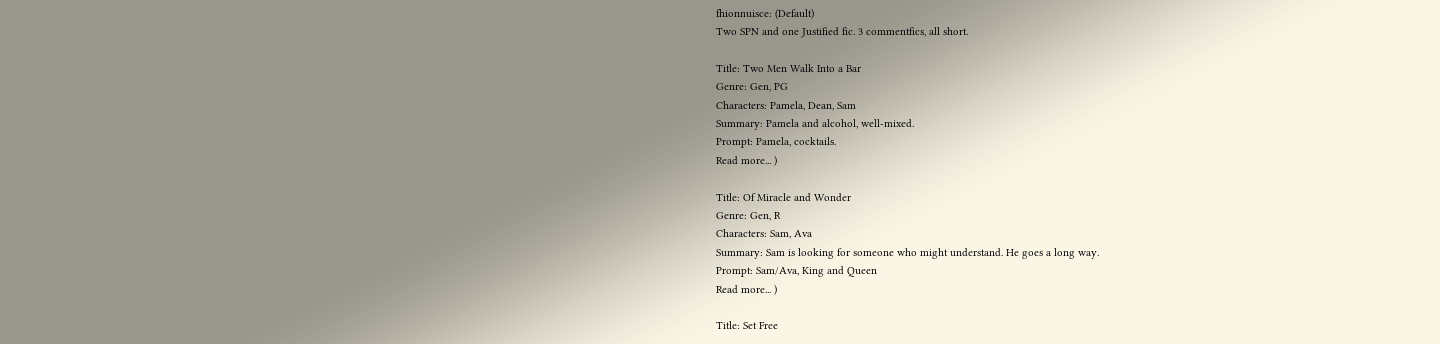fhionnuisce: (Default)
Two SPN and one Justified fic. 3 commentfics, all short.

Title: Two Men Walk Into a Bar
Genre: Gen, PG
Characters: Pamela, Dean, Sam
Summary: Pamela and alcohol, well-mixed.
Prompt: Pamela, cocktails.
Read more... )

Title: Of Miracle and Wonder
Genre: Gen, R
Characters: Sam, Ava
Summary: Sam is looking for someone who might understand. He goes a long way.
Prompt: Sam/Ava, King and Queen
Read more... )

Title: Set Free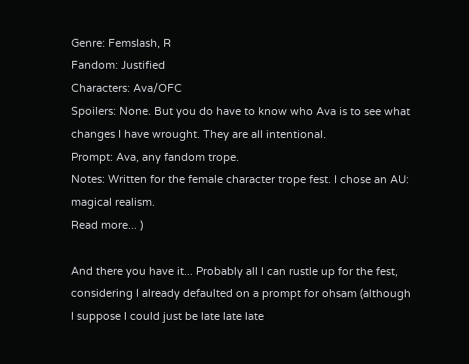Genre: Femslash, R
Fandom: Justified
Characters: Ava/OFC
Spoilers: None. But you do have to know who Ava is to see what changes I have wrought. They are all intentional.
Prompt: Ava, any fandom trope.
Notes: Written for the female character trope fest. I chose an AU: magical realism.
Read more... )

And there you have it... Probably all I can rustle up for the fest, considering I already defaulted on a prompt for ohsam (although I suppose I could just be late late late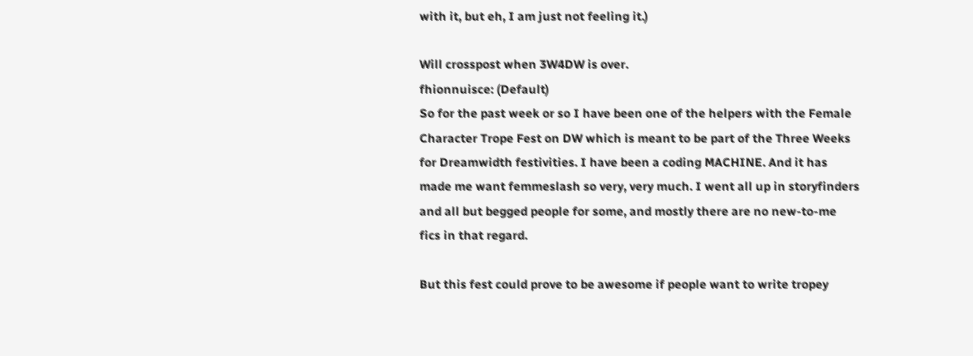with it, but eh, I am just not feeling it.)

Will crosspost when 3W4DW is over.
fhionnuisce: (Default)
So for the past week or so I have been one of the helpers with the Female Character Trope Fest on DW which is meant to be part of the Three Weeks for Dreamwidth festivities. I have been a coding MACHINE. And it has made me want femmeslash so very, very much. I went all up in storyfinders and all but begged people for some, and mostly there are no new-to-me fics in that regard.

But this fest could prove to be awesome if people want to write tropey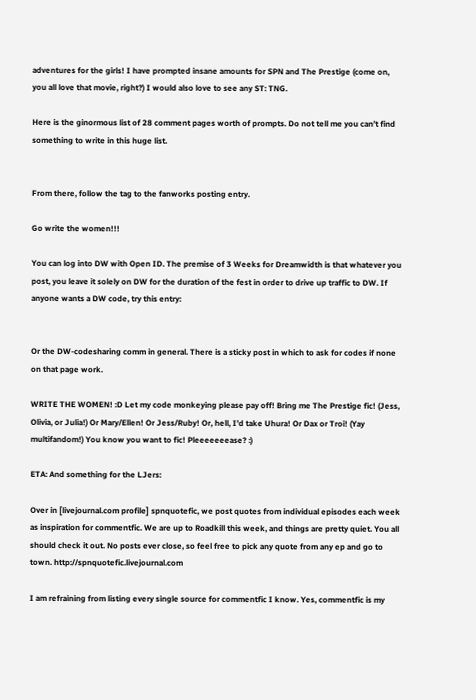adventures for the girls! I have prompted insane amounts for SPN and The Prestige (come on, you all love that movie, right?) I would also love to see any ST: TNG.

Here is the ginormous list of 28 comment pages worth of prompts. Do not tell me you can’t find something to write in this huge list.


From there, follow the tag to the fanworks posting entry.

Go write the women!!!

You can log into DW with Open ID. The premise of 3 Weeks for Dreamwidth is that whatever you post, you leave it solely on DW for the duration of the fest in order to drive up traffic to DW. If anyone wants a DW code, try this entry:


Or the DW-codesharing comm in general. There is a sticky post in which to ask for codes if none on that page work.

WRITE THE WOMEN! :D Let my code monkeying please pay off! Bring me The Prestige fic! (Jess, Olivia, or Julia!) Or Mary/Ellen! Or Jess/Ruby! Or, hell, I’d take Uhura! Or Dax or Troi! (Yay multifandom!) You know you want to fic! Pleeeeeeease? :)

ETA: And something for the LJers:

Over in [livejournal.com profile] spnquotefic, we post quotes from individual episodes each week as inspiration for commentfic. We are up to Roadkill this week, and things are pretty quiet. You all should check it out. No posts ever close, so feel free to pick any quote from any ep and go to town. http://spnquotefic.livejournal.com

I am refraining from listing every single source for commentfic I know. Yes, commentfic is my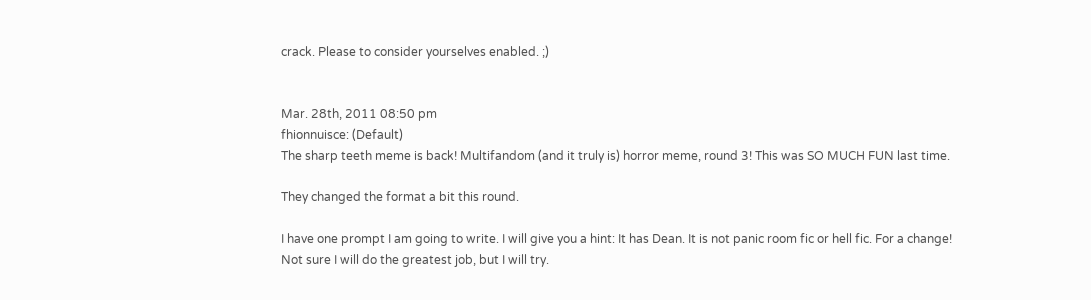crack. Please to consider yourselves enabled. ;)


Mar. 28th, 2011 08:50 pm
fhionnuisce: (Default)
The sharp teeth meme is back! Multifandom (and it truly is) horror meme, round 3! This was SO MUCH FUN last time.

They changed the format a bit this round.

I have one prompt I am going to write. I will give you a hint: It has Dean. It is not panic room fic or hell fic. For a change! Not sure I will do the greatest job, but I will try.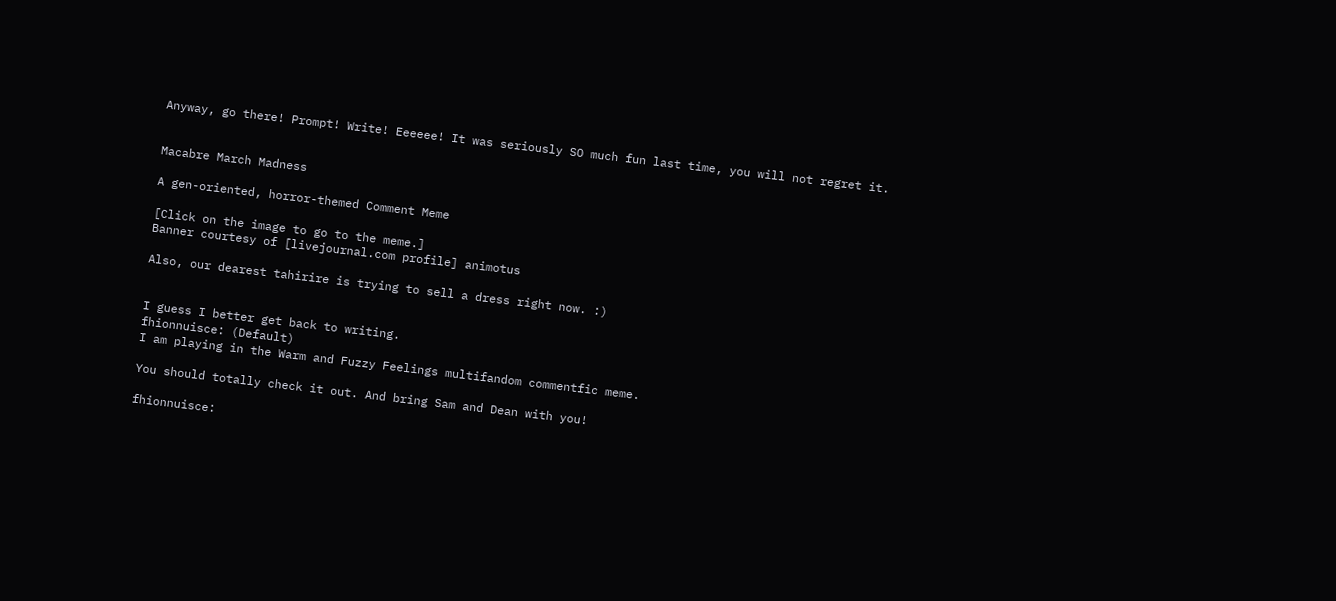Anyway, go there! Prompt! Write! Eeeeee! It was seriously SO much fun last time, you will not regret it.


Macabre March Madness

A gen-oriented, horror-themed Comment Meme

[Click on the image to go to the meme.]
Banner courtesy of [livejournal.com profile] animotus

Also, our dearest tahirire is trying to sell a dress right now. :)


I guess I better get back to writing.
fhionnuisce: (Default)
I am playing in the Warm and Fuzzy Feelings multifandom commentfic meme.

You should totally check it out. And bring Sam and Dean with you!

fhionnuisce: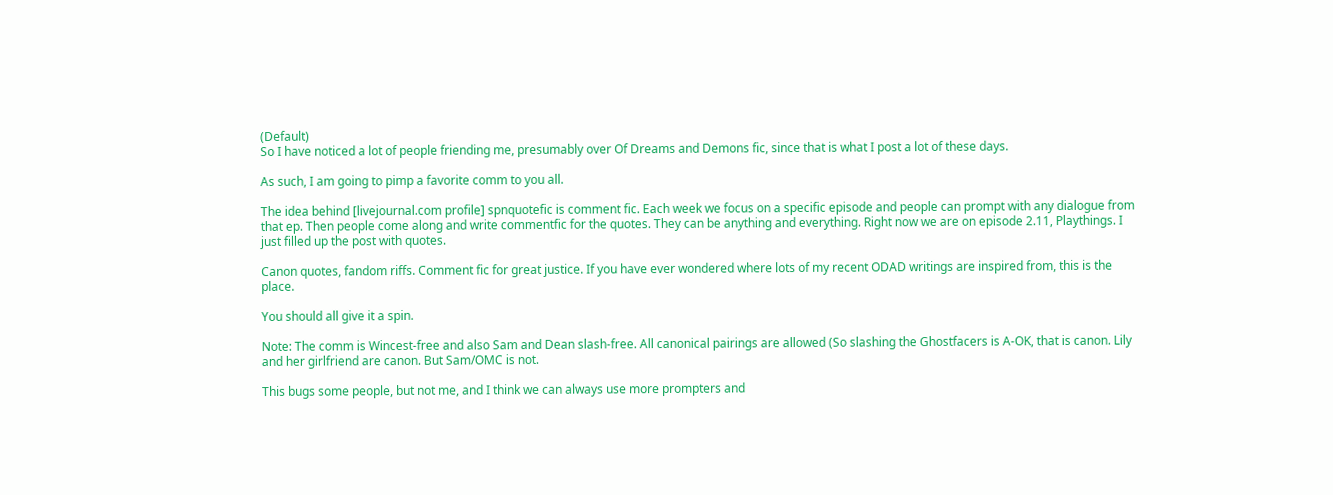(Default)
So I have noticed a lot of people friending me, presumably over Of Dreams and Demons fic, since that is what I post a lot of these days.

As such, I am going to pimp a favorite comm to you all.

The idea behind [livejournal.com profile] spnquotefic is comment fic. Each week we focus on a specific episode and people can prompt with any dialogue from that ep. Then people come along and write commentfic for the quotes. They can be anything and everything. Right now we are on episode 2.11, Playthings. I just filled up the post with quotes.

Canon quotes, fandom riffs. Comment fic for great justice. If you have ever wondered where lots of my recent ODAD writings are inspired from, this is the place.

You should all give it a spin.

Note: The comm is Wincest-free and also Sam and Dean slash-free. All canonical pairings are allowed (So slashing the Ghostfacers is A-OK, that is canon. Lily and her girlfriend are canon. But Sam/OMC is not.

This bugs some people, but not me, and I think we can always use more prompters and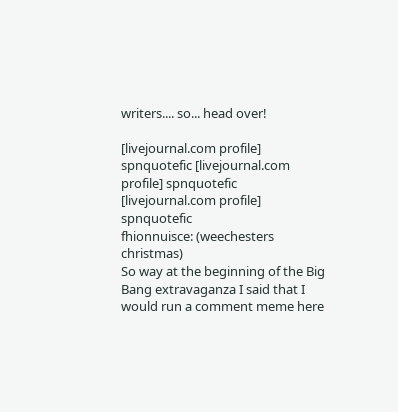writers.... so... head over!

[livejournal.com profile] spnquotefic [livejournal.com profile] spnquotefic [livejournal.com profile] spnquotefic
fhionnuisce: (weechesters christmas)
So way at the beginning of the Big Bang extravaganza I said that I would run a comment meme here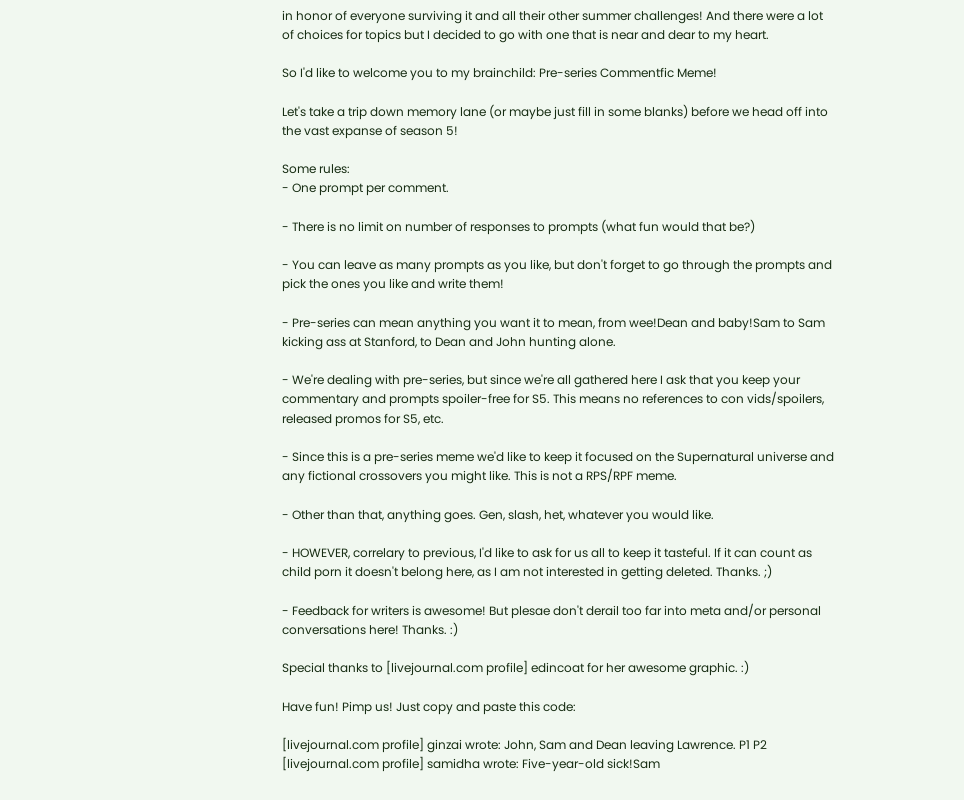in honor of everyone surviving it and all their other summer challenges! And there were a lot of choices for topics but I decided to go with one that is near and dear to my heart.

So I'd like to welcome you to my brainchild: Pre-series Commentfic Meme!

Let's take a trip down memory lane (or maybe just fill in some blanks) before we head off into the vast expanse of season 5!

Some rules:
- One prompt per comment.

- There is no limit on number of responses to prompts (what fun would that be?)

- You can leave as many prompts as you like, but don't forget to go through the prompts and pick the ones you like and write them!

- Pre-series can mean anything you want it to mean, from wee!Dean and baby!Sam to Sam kicking ass at Stanford, to Dean and John hunting alone.

- We're dealing with pre-series, but since we're all gathered here I ask that you keep your commentary and prompts spoiler-free for S5. This means no references to con vids/spoilers, released promos for S5, etc.

- Since this is a pre-series meme we'd like to keep it focused on the Supernatural universe and any fictional crossovers you might like. This is not a RPS/RPF meme.

- Other than that, anything goes. Gen, slash, het, whatever you would like.

- HOWEVER, correlary to previous, I'd like to ask for us all to keep it tasteful. If it can count as child porn it doesn't belong here, as I am not interested in getting deleted. Thanks. ;)

- Feedback for writers is awesome! But plesae don't derail too far into meta and/or personal conversations here! Thanks. :)

Special thanks to [livejournal.com profile] edincoat for her awesome graphic. :)

Have fun! Pimp us! Just copy and paste this code:

[livejournal.com profile] ginzai wrote: John, Sam and Dean leaving Lawrence. P1 P2
[livejournal.com profile] samidha wrote: Five-year-old sick!Sam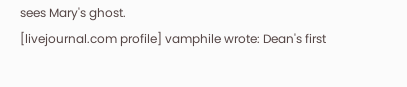sees Mary's ghost.
[livejournal.com profile] vamphile wrote: Dean's first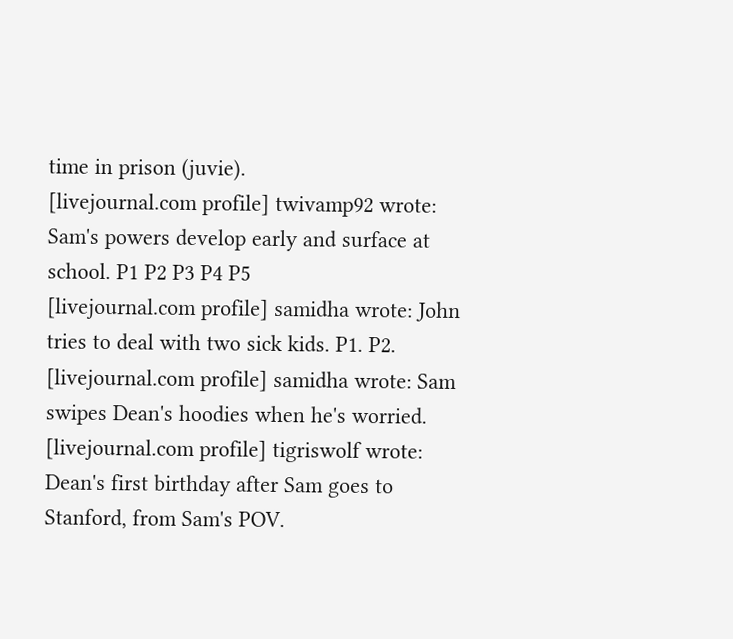time in prison (juvie).
[livejournal.com profile] twivamp92 wrote: Sam's powers develop early and surface at school. P1 P2 P3 P4 P5
[livejournal.com profile] samidha wrote: John tries to deal with two sick kids. P1. P2.
[livejournal.com profile] samidha wrote: Sam swipes Dean's hoodies when he's worried.
[livejournal.com profile] tigriswolf wrote: Dean's first birthday after Sam goes to Stanford, from Sam's POV.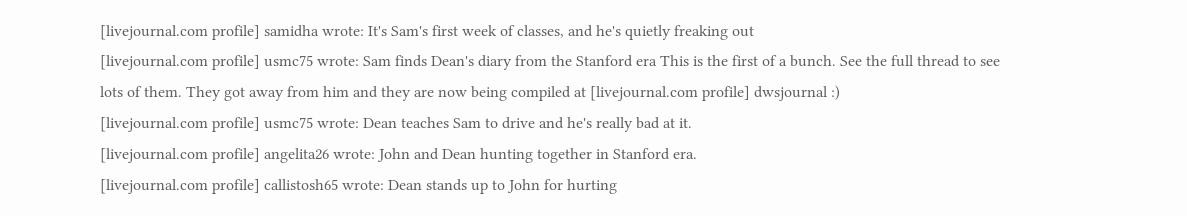[livejournal.com profile] samidha wrote: It's Sam's first week of classes, and he's quietly freaking out
[livejournal.com profile] usmc75 wrote: Sam finds Dean's diary from the Stanford era This is the first of a bunch. See the full thread to see lots of them. They got away from him and they are now being compiled at [livejournal.com profile] dwsjournal :)
[livejournal.com profile] usmc75 wrote: Dean teaches Sam to drive and he's really bad at it.
[livejournal.com profile] angelita26 wrote: John and Dean hunting together in Stanford era.
[livejournal.com profile] callistosh65 wrote: Dean stands up to John for hurting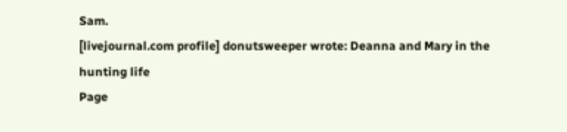Sam.
[livejournal.com profile] donutsweeper wrote: Deanna and Mary in the hunting life
Page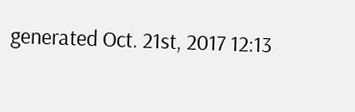generated Oct. 21st, 2017 12:13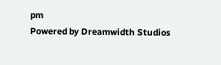pm
Powered by Dreamwidth Studios